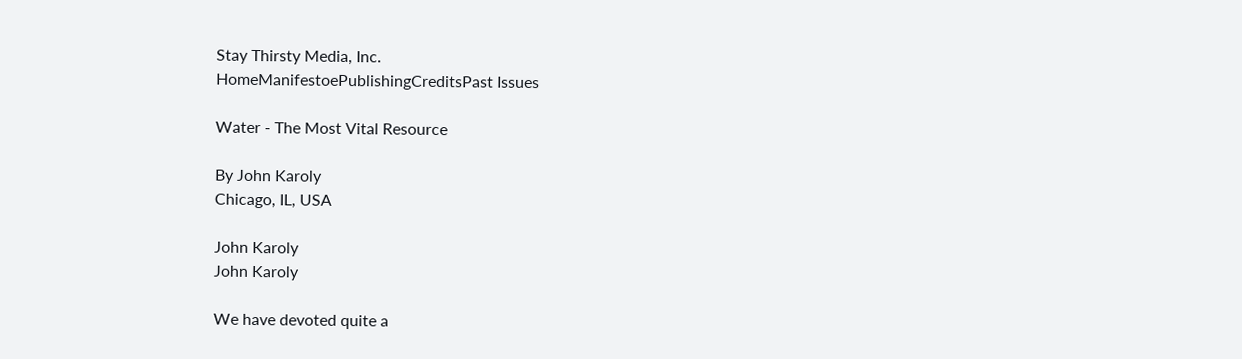Stay Thirsty Media, Inc.
HomeManifestoePublishingCreditsPast Issues

Water - The Most Vital Resource

By John Karoly
Chicago, IL, USA

John Karoly
John Karoly

We have devoted quite a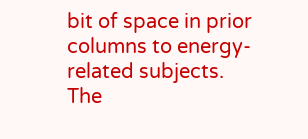bit of space in prior columns to energy-related subjects. The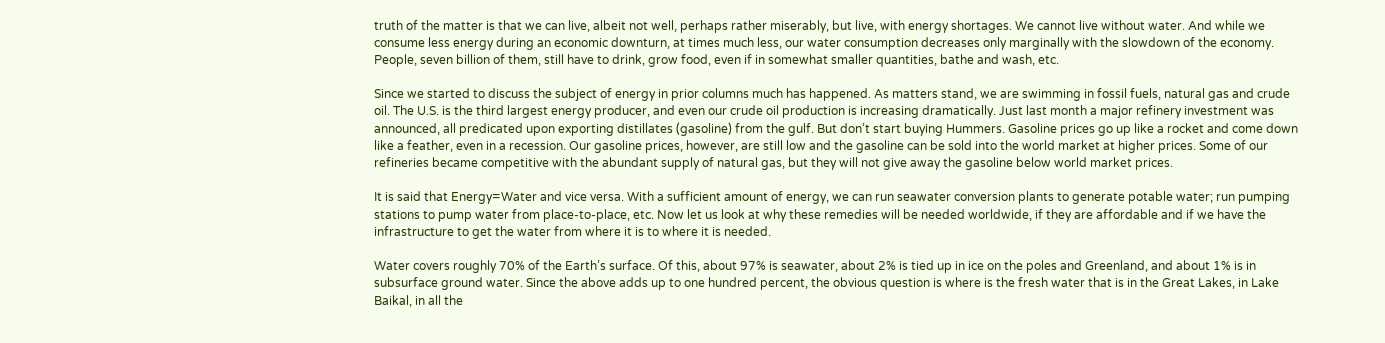truth of the matter is that we can live, albeit not well, perhaps rather miserably, but live, with energy shortages. We cannot live without water. And while we consume less energy during an economic downturn, at times much less, our water consumption decreases only marginally with the slowdown of the economy. People, seven billion of them, still have to drink, grow food, even if in somewhat smaller quantities, bathe and wash, etc.

Since we started to discuss the subject of energy in prior columns much has happened. As matters stand, we are swimming in fossil fuels, natural gas and crude oil. The U.S. is the third largest energy producer, and even our crude oil production is increasing dramatically. Just last month a major refinery investment was announced, all predicated upon exporting distillates (gasoline) from the gulf. But don’t start buying Hummers. Gasoline prices go up like a rocket and come down like a feather, even in a recession. Our gasoline prices, however, are still low and the gasoline can be sold into the world market at higher prices. Some of our refineries became competitive with the abundant supply of natural gas, but they will not give away the gasoline below world market prices.

It is said that Energy=Water and vice versa. With a sufficient amount of energy, we can run seawater conversion plants to generate potable water; run pumping stations to pump water from place-to-place, etc. Now let us look at why these remedies will be needed worldwide, if they are affordable and if we have the infrastructure to get the water from where it is to where it is needed.

Water covers roughly 70% of the Earth’s surface. Of this, about 97% is seawater, about 2% is tied up in ice on the poles and Greenland, and about 1% is in subsurface ground water. Since the above adds up to one hundred percent, the obvious question is where is the fresh water that is in the Great Lakes, in Lake Baikal, in all the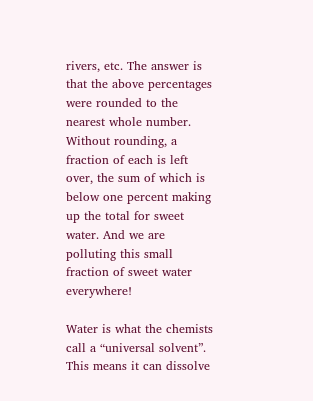rivers, etc. The answer is that the above percentages were rounded to the nearest whole number. Without rounding, a fraction of each is left over, the sum of which is below one percent making up the total for sweet water. And we are polluting this small fraction of sweet water everywhere!

Water is what the chemists call a “universal solvent”. This means it can dissolve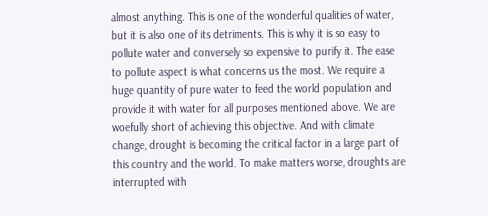almost anything. This is one of the wonderful qualities of water, but it is also one of its detriments. This is why it is so easy to pollute water and conversely so expensive to purify it. The ease to pollute aspect is what concerns us the most. We require a huge quantity of pure water to feed the world population and provide it with water for all purposes mentioned above. We are woefully short of achieving this objective. And with climate change, drought is becoming the critical factor in a large part of this country and the world. To make matters worse, droughts are interrupted with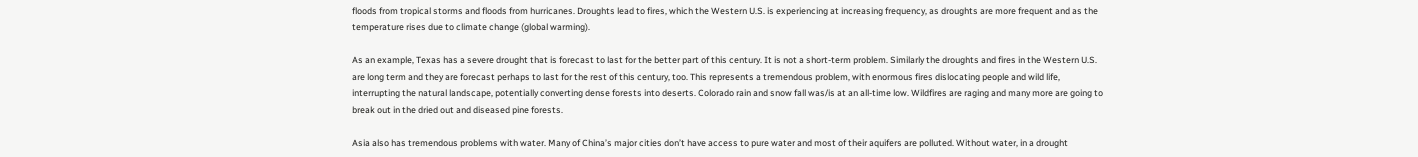floods from tropical storms and floods from hurricanes. Droughts lead to fires, which the Western U.S. is experiencing at increasing frequency, as droughts are more frequent and as the temperature rises due to climate change (global warming).

As an example, Texas has a severe drought that is forecast to last for the better part of this century. It is not a short-term problem. Similarly the droughts and fires in the Western U.S. are long term and they are forecast perhaps to last for the rest of this century, too. This represents a tremendous problem, with enormous fires dislocating people and wild life, interrupting the natural landscape, potentially converting dense forests into deserts. Colorado rain and snow fall was/is at an all-time low. Wildfires are raging and many more are going to break out in the dried out and diseased pine forests.

Asia also has tremendous problems with water. Many of China’s major cities don’t have access to pure water and most of their aquifers are polluted. Without water, in a drought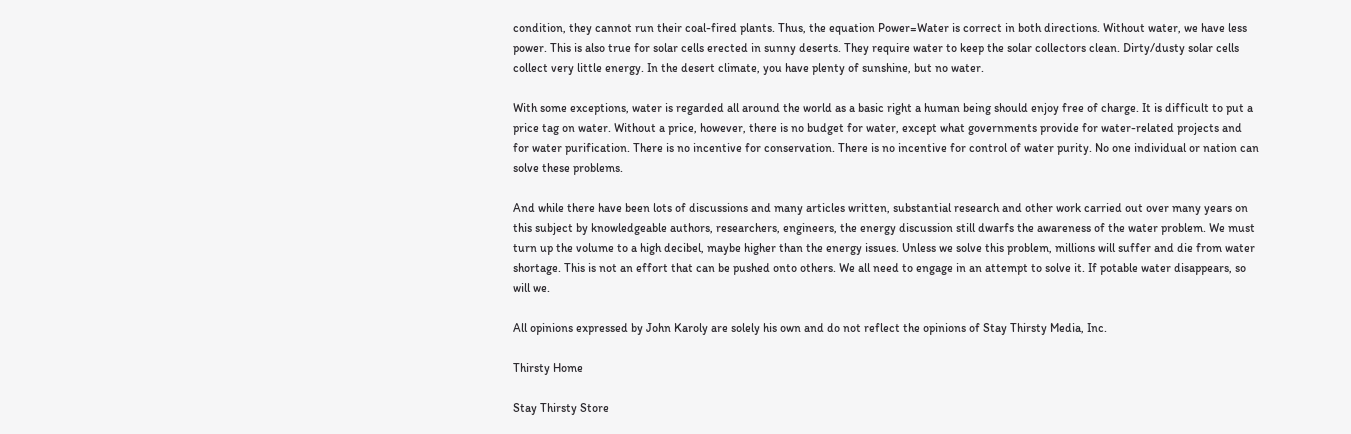condition, they cannot run their coal-fired plants. Thus, the equation Power=Water is correct in both directions. Without water, we have less power. This is also true for solar cells erected in sunny deserts. They require water to keep the solar collectors clean. Dirty/dusty solar cells collect very little energy. In the desert climate, you have plenty of sunshine, but no water.

With some exceptions, water is regarded all around the world as a basic right a human being should enjoy free of charge. It is difficult to put a price tag on water. Without a price, however, there is no budget for water, except what governments provide for water-related projects and for water purification. There is no incentive for conservation. There is no incentive for control of water purity. No one individual or nation can solve these problems.

And while there have been lots of discussions and many articles written, substantial research and other work carried out over many years on this subject by knowledgeable authors, researchers, engineers, the energy discussion still dwarfs the awareness of the water problem. We must turn up the volume to a high decibel, maybe higher than the energy issues. Unless we solve this problem, millions will suffer and die from water shortage. This is not an effort that can be pushed onto others. We all need to engage in an attempt to solve it. If potable water disappears, so will we.

All opinions expressed by John Karoly are solely his own and do not reflect the opinions of Stay Thirsty Media, Inc.

Thirsty Home

Stay Thirsty Store